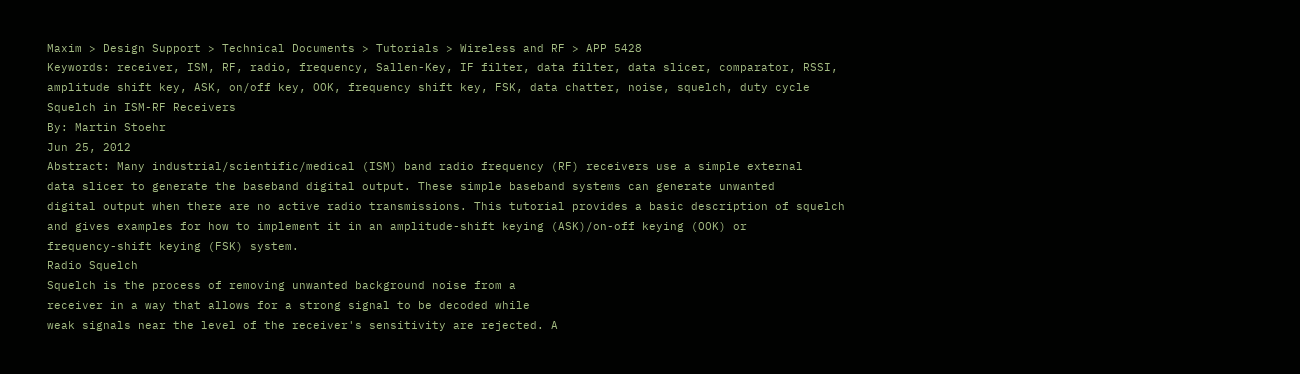Maxim > Design Support > Technical Documents > Tutorials > Wireless and RF > APP 5428
Keywords: receiver, ISM, RF, radio, frequency, Sallen-Key, IF filter, data filter, data slicer, comparator, RSSI,
amplitude shift key, ASK, on/off key, OOK, frequency shift key, FSK, data chatter, noise, squelch, duty cycle
Squelch in ISM-RF Receivers
By: Martin Stoehr
Jun 25, 2012
Abstract: Many industrial/scientific/medical (ISM) band radio frequency (RF) receivers use a simple external
data slicer to generate the baseband digital output. These simple baseband systems can generate unwanted
digital output when there are no active radio transmissions. This tutorial provides a basic description of squelch
and gives examples for how to implement it in an amplitude-shift keying (ASK)/on-off keying (OOK) or
frequency-shift keying (FSK) system.
Radio Squelch
Squelch is the process of removing unwanted background noise from a
receiver in a way that allows for a strong signal to be decoded while
weak signals near the level of the receiver's sensitivity are rejected. A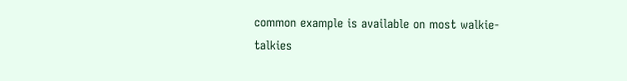common example is available on most walkie-talkies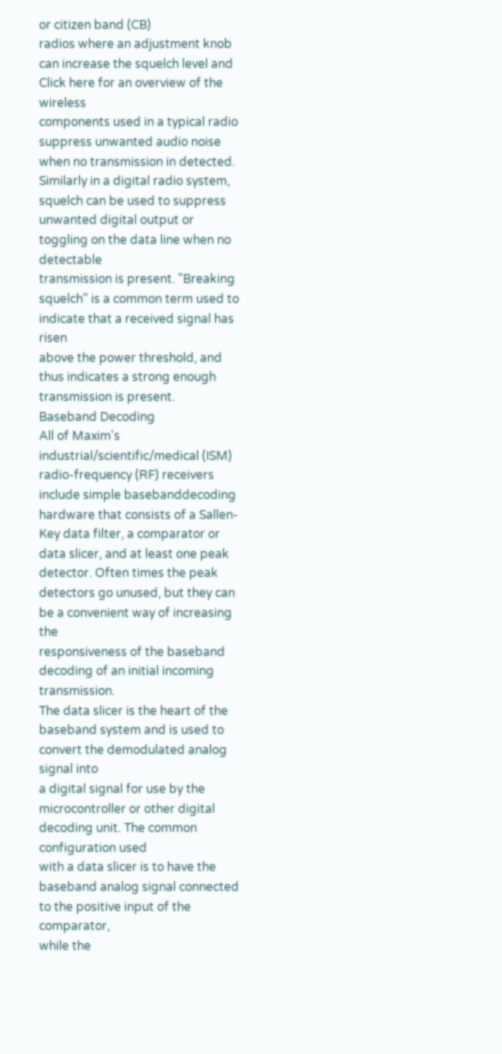or citizen band (CB)
radios where an adjustment knob can increase the squelch level and
Click here for an overview of the wireless
components used in a typical radio
suppress unwanted audio noise when no transmission in detected.
Similarly in a digital radio system, squelch can be used to suppress
unwanted digital output or toggling on the data line when no detectable
transmission is present. "Breaking squelch" is a common term used to indicate that a received signal has risen
above the power threshold, and thus indicates a strong enough transmission is present.
Baseband Decoding
All of Maxim's industrial/scientific/medical (ISM) radio-frequency (RF) receivers include simple basebanddecoding hardware that consists of a Sallen-Key data filter, a comparator or data slicer, and at least one peak
detector. Often times the peak detectors go unused, but they can be a convenient way of increasing the
responsiveness of the baseband decoding of an initial incoming transmission.
The data slicer is the heart of the baseband system and is used to convert the demodulated analog signal into
a digital signal for use by the microcontroller or other digital decoding unit. The common configuration used
with a data slicer is to have the baseband analog signal connected to the positive input of the comparator,
while the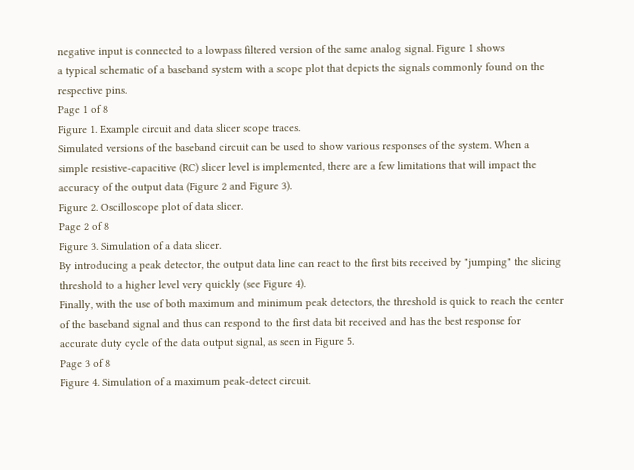negative input is connected to a lowpass filtered version of the same analog signal. Figure 1 shows
a typical schematic of a baseband system with a scope plot that depicts the signals commonly found on the
respective pins.
Page 1 of 8
Figure 1. Example circuit and data slicer scope traces.
Simulated versions of the baseband circuit can be used to show various responses of the system. When a
simple resistive-capacitive (RC) slicer level is implemented, there are a few limitations that will impact the
accuracy of the output data (Figure 2 and Figure 3).
Figure 2. Oscilloscope plot of data slicer.
Page 2 of 8
Figure 3. Simulation of a data slicer.
By introducing a peak detector, the output data line can react to the first bits received by "jumping" the slicing
threshold to a higher level very quickly (see Figure 4).
Finally, with the use of both maximum and minimum peak detectors, the threshold is quick to reach the center
of the baseband signal and thus can respond to the first data bit received and has the best response for
accurate duty cycle of the data output signal, as seen in Figure 5.
Page 3 of 8
Figure 4. Simulation of a maximum peak-detect circuit.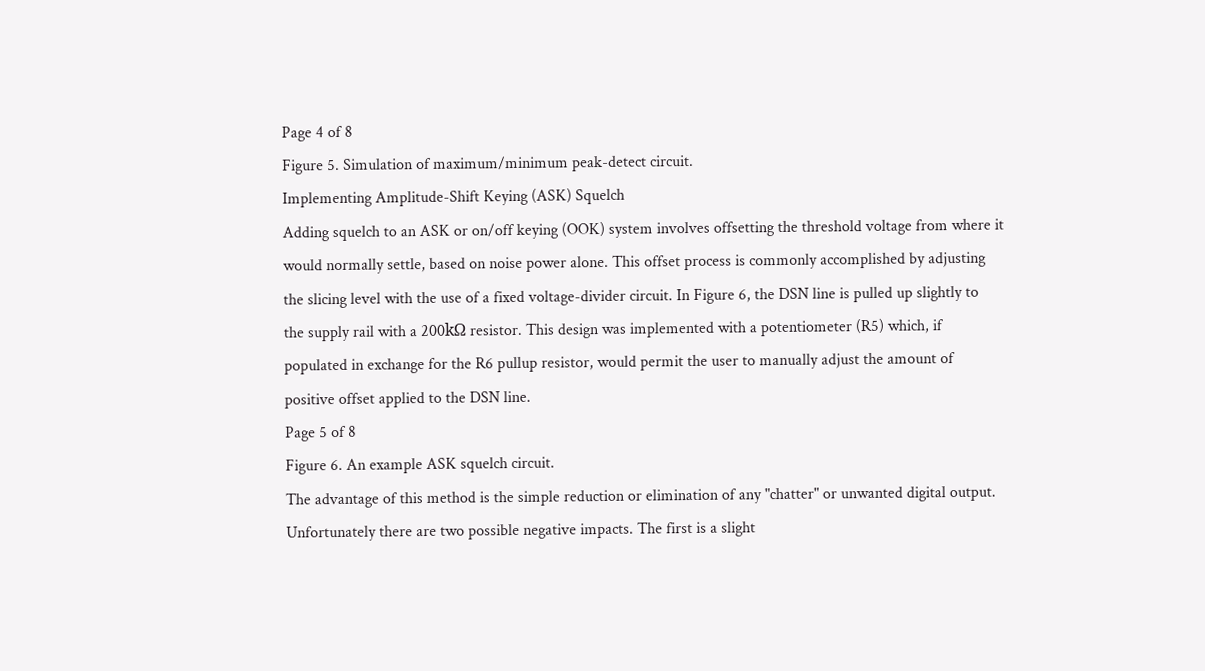Page 4 of 8
Figure 5. Simulation of maximum/minimum peak-detect circuit.
Implementing Amplitude-Shift Keying (ASK) Squelch
Adding squelch to an ASK or on/off keying (OOK) system involves offsetting the threshold voltage from where it
would normally settle, based on noise power alone. This offset process is commonly accomplished by adjusting
the slicing level with the use of a fixed voltage-divider circuit. In Figure 6, the DSN line is pulled up slightly to
the supply rail with a 200kΩ resistor. This design was implemented with a potentiometer (R5) which, if
populated in exchange for the R6 pullup resistor, would permit the user to manually adjust the amount of
positive offset applied to the DSN line.
Page 5 of 8
Figure 6. An example ASK squelch circuit.
The advantage of this method is the simple reduction or elimination of any "chatter" or unwanted digital output.
Unfortunately there are two possible negative impacts. The first is a slight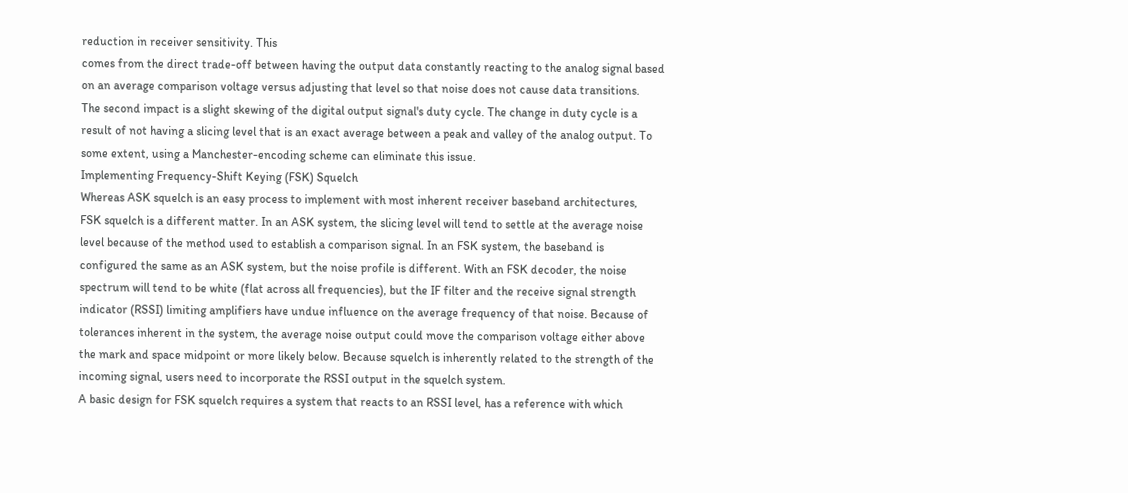reduction in receiver sensitivity. This
comes from the direct trade-off between having the output data constantly reacting to the analog signal based
on an average comparison voltage versus adjusting that level so that noise does not cause data transitions.
The second impact is a slight skewing of the digital output signal's duty cycle. The change in duty cycle is a
result of not having a slicing level that is an exact average between a peak and valley of the analog output. To
some extent, using a Manchester-encoding scheme can eliminate this issue.
Implementing Frequency-Shift Keying (FSK) Squelch
Whereas ASK squelch is an easy process to implement with most inherent receiver baseband architectures,
FSK squelch is a different matter. In an ASK system, the slicing level will tend to settle at the average noise
level because of the method used to establish a comparison signal. In an FSK system, the baseband is
configured the same as an ASK system, but the noise profile is different. With an FSK decoder, the noise
spectrum will tend to be white (flat across all frequencies), but the IF filter and the receive signal strength
indicator (RSSI) limiting amplifiers have undue influence on the average frequency of that noise. Because of
tolerances inherent in the system, the average noise output could move the comparison voltage either above
the mark and space midpoint or more likely below. Because squelch is inherently related to the strength of the
incoming signal, users need to incorporate the RSSI output in the squelch system.
A basic design for FSK squelch requires a system that reacts to an RSSI level, has a reference with which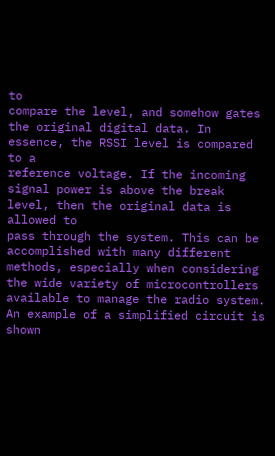to
compare the level, and somehow gates the original digital data. In essence, the RSSI level is compared to a
reference voltage. If the incoming signal power is above the break level, then the original data is allowed to
pass through the system. This can be accomplished with many different methods, especially when considering
the wide variety of microcontrollers available to manage the radio system. An example of a simplified circuit is
shown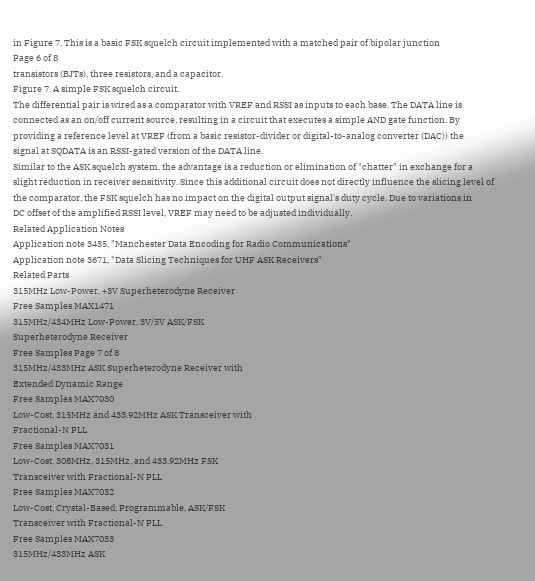in Figure 7. This is a basic FSK squelch circuit implemented with a matched pair of bipolar junction
Page 6 of 8
transistors (BJTs), three resistors, and a capacitor.
Figure 7. A simple FSK squelch circuit.
The differential pair is wired as a comparator with VREF and RSSI as inputs to each base. The DATA line is
connected as an on/off current source, resulting in a circuit that executes a simple AND gate function. By
providing a reference level at VREF (from a basic resistor-divider or digital-to-analog converter (DAC)) the
signal at SQDATA is an RSSI-gated version of the DATA line.
Similar to the ASK squelch system, the advantage is a reduction or elimination of "chatter" in exchange for a
slight reduction in receiver sensitivity. Since this additional circuit does not directly influence the slicing level of
the comparator, the FSK squelch has no impact on the digital output signal's duty cycle. Due to variations in
DC offset of the amplified RSSI level, VREF may need to be adjusted individually.
Related Application Notes
Application note 3435, "Manchester Data Encoding for Radio Communications"
Application note 3671, "Data Slicing Techniques for UHF ASK Receivers"
Related Parts
315MHz Low-Power, +3V Superheterodyne Receiver
Free Samples MAX1471
315MHz/434MHz Low-Power, 3V/5V ASK/FSK
Superheterodyne Receiver
Free Samples Page 7 of 8
315MHz/433MHz ASK Superheterodyne Receiver with
Extended Dynamic Range
Free Samples MAX7030
Low-Cost, 315MHz and 433.92MHz ASK Transceiver with
Fractional-N PLL
Free Samples MAX7031
Low-Cost, 308MHz, 315MHz, and 433.92MHz FSK
Transceiver with Fractional-N PLL
Free Samples MAX7032
Low-Cost, Crystal-Based, Programmable, ASK/FSK
Transceiver with Fractional-N PLL
Free Samples MAX7033
315MHz/433MHz ASK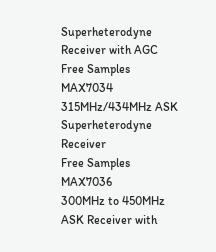Superheterodyne Receiver with AGC
Free Samples MAX7034
315MHz/434MHz ASK Superheterodyne Receiver
Free Samples MAX7036
300MHz to 450MHz ASK Receiver with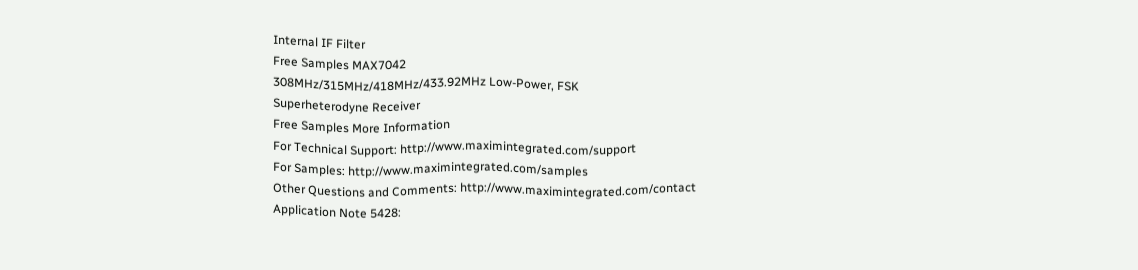Internal IF Filter
Free Samples MAX7042
308MHz/315MHz/418MHz/433.92MHz Low-Power, FSK
Superheterodyne Receiver
Free Samples More Information
For Technical Support: http://www.maximintegrated.com/support
For Samples: http://www.maximintegrated.com/samples
Other Questions and Comments: http://www.maximintegrated.com/contact
Application Note 5428: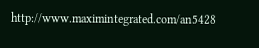http://www.maximintegrated.com/an5428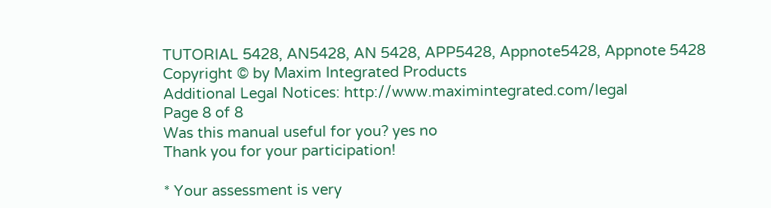TUTORIAL 5428, AN5428, AN 5428, APP5428, Appnote5428, Appnote 5428
Copyright © by Maxim Integrated Products
Additional Legal Notices: http://www.maximintegrated.com/legal
Page 8 of 8
Was this manual useful for you? yes no
Thank you for your participation!

* Your assessment is very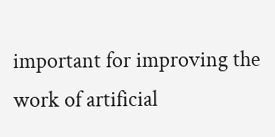important for improving the work of artificial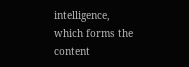intelligence, which forms the content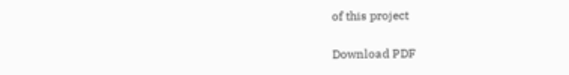of this project

Download PDF